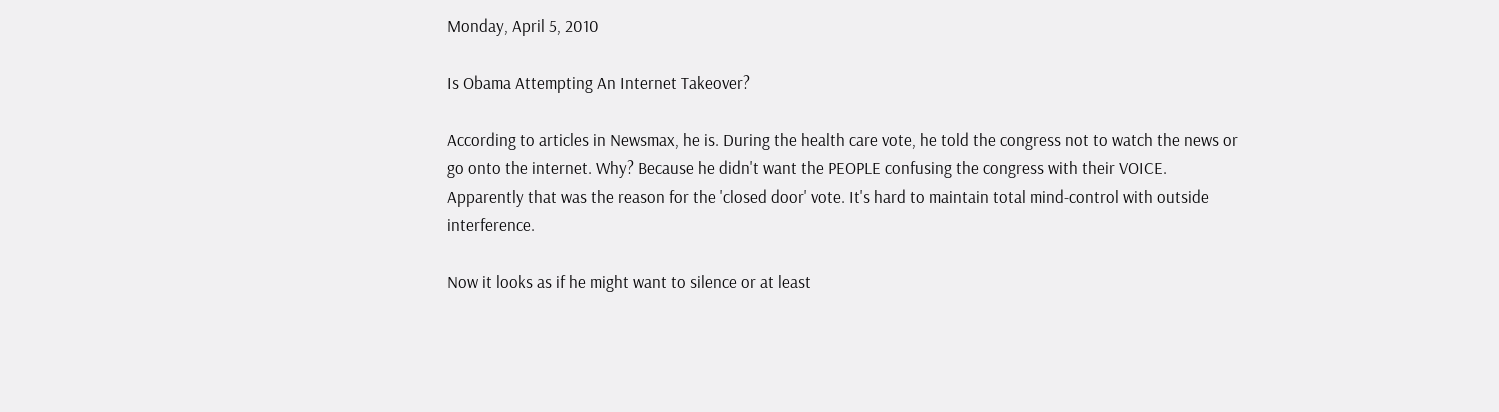Monday, April 5, 2010

Is Obama Attempting An Internet Takeover?

According to articles in Newsmax, he is. During the health care vote, he told the congress not to watch the news or go onto the internet. Why? Because he didn't want the PEOPLE confusing the congress with their VOICE. Apparently that was the reason for the 'closed door' vote. It's hard to maintain total mind-control with outside interference.

Now it looks as if he might want to silence or at least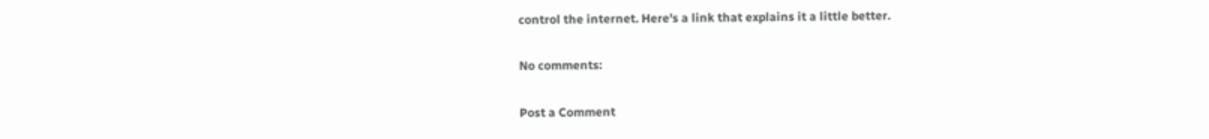control the internet. Here's a link that explains it a little better.

No comments:

Post a Comment